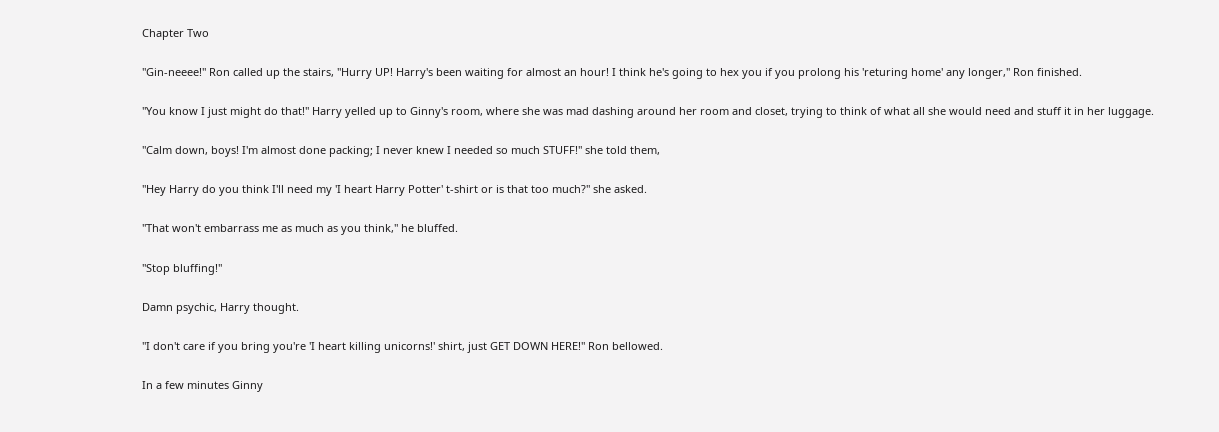Chapter Two

"Gin-neeee!" Ron called up the stairs, "Hurry UP! Harry's been waiting for almost an hour! I think he's going to hex you if you prolong his 'returing home' any longer," Ron finished.

"You know I just might do that!" Harry yelled up to Ginny's room, where she was mad dashing around her room and closet, trying to think of what all she would need and stuff it in her luggage.

"Calm down, boys! I'm almost done packing; I never knew I needed so much STUFF!" she told them,

"Hey Harry do you think I'll need my 'I heart Harry Potter' t-shirt or is that too much?" she asked.

"That won't embarrass me as much as you think," he bluffed.

"Stop bluffing!"

Damn psychic, Harry thought.

"I don't care if you bring you're 'I heart killing unicorns!' shirt, just GET DOWN HERE!" Ron bellowed.

In a few minutes Ginny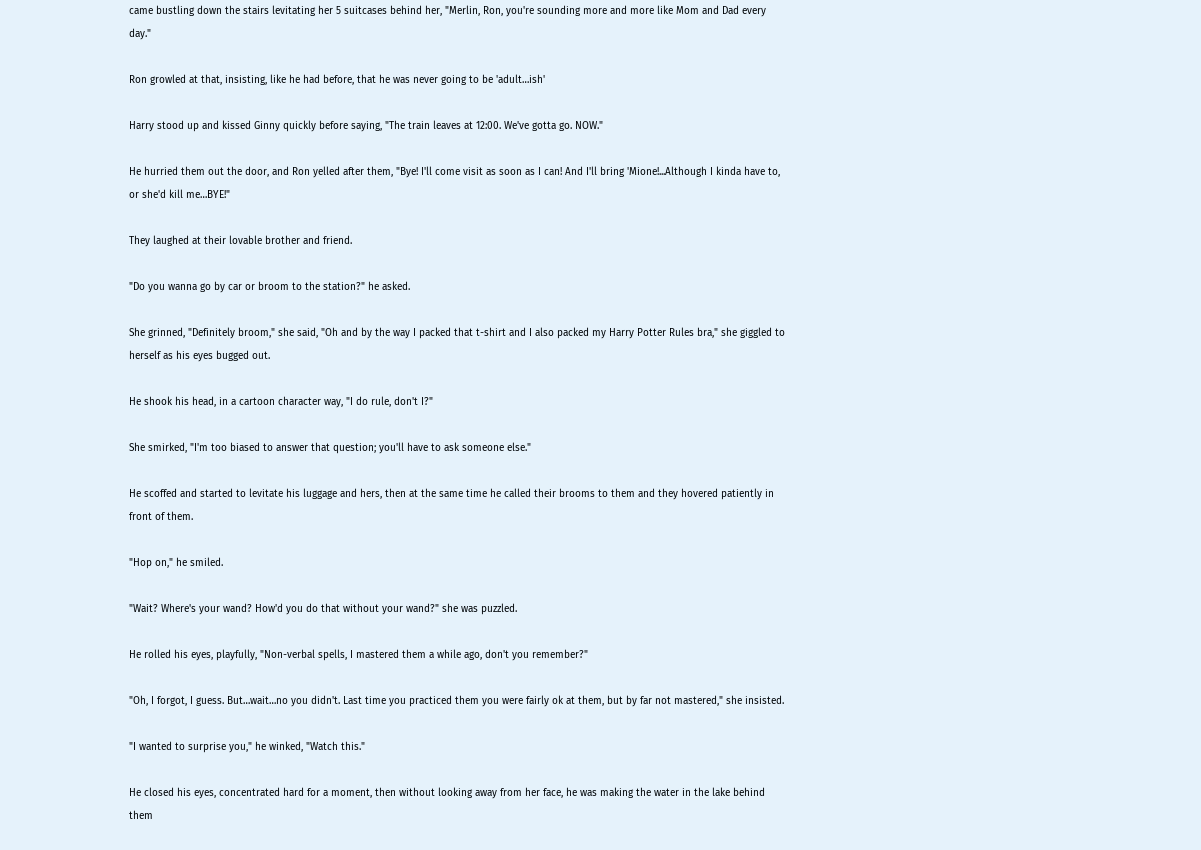came bustling down the stairs levitating her 5 suitcases behind her, "Merlin, Ron, you're sounding more and more like Mom and Dad every day."

Ron growled at that, insisting, like he had before, that he was never going to be 'adult…ish'

Harry stood up and kissed Ginny quickly before saying, "The train leaves at 12:00. We've gotta go. NOW."

He hurried them out the door, and Ron yelled after them, "Bye! I'll come visit as soon as I can! And I'll bring 'Mione!...Although I kinda have to, or she'd kill me…BYE!"

They laughed at their lovable brother and friend.

"Do you wanna go by car or broom to the station?" he asked.

She grinned, "Definitely broom," she said, "Oh and by the way I packed that t-shirt and I also packed my Harry Potter Rules bra," she giggled to herself as his eyes bugged out.

He shook his head, in a cartoon character way, "I do rule, don't I?"

She smirked, "I'm too biased to answer that question; you'll have to ask someone else."

He scoffed and started to levitate his luggage and hers, then at the same time he called their brooms to them and they hovered patiently in front of them.

"Hop on," he smiled.

"Wait? Where's your wand? How'd you do that without your wand?" she was puzzled.

He rolled his eyes, playfully, "Non-verbal spells, I mastered them a while ago, don't you remember?"

"Oh, I forgot, I guess. But…wait…no you didn't. Last time you practiced them you were fairly ok at them, but by far not mastered," she insisted.

"I wanted to surprise you," he winked, "Watch this."

He closed his eyes, concentrated hard for a moment, then without looking away from her face, he was making the water in the lake behind them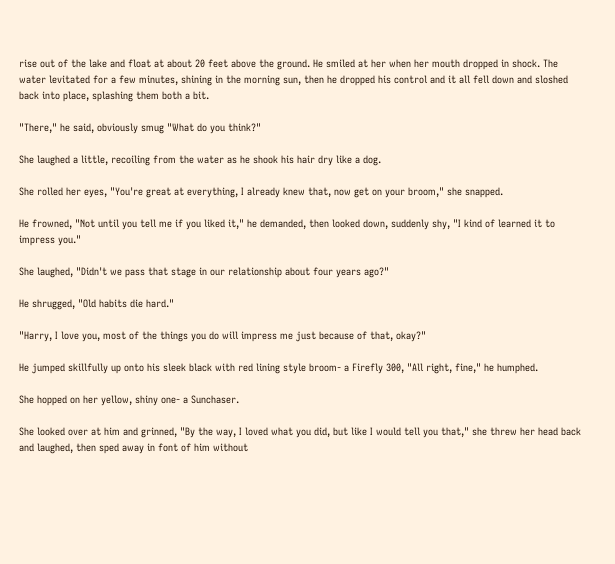rise out of the lake and float at about 20 feet above the ground. He smiled at her when her mouth dropped in shock. The water levitated for a few minutes, shining in the morning sun, then he dropped his control and it all fell down and sloshed back into place, splashing them both a bit.

"There," he said, obviously smug "What do you think?"

She laughed a little, recoiling from the water as he shook his hair dry like a dog.

She rolled her eyes, "You're great at everything, I already knew that, now get on your broom," she snapped.

He frowned, "Not until you tell me if you liked it," he demanded, then looked down, suddenly shy, "I kind of learned it to impress you."

She laughed, "Didn't we pass that stage in our relationship about four years ago?"

He shrugged, "Old habits die hard."

"Harry, I love you, most of the things you do will impress me just because of that, okay?"

He jumped skillfully up onto his sleek black with red lining style broom- a Firefly 300, "All right, fine," he humphed.

She hopped on her yellow, shiny one- a Sunchaser.

She looked over at him and grinned, "By the way, I loved what you did, but like I would tell you that," she threw her head back and laughed, then sped away in font of him without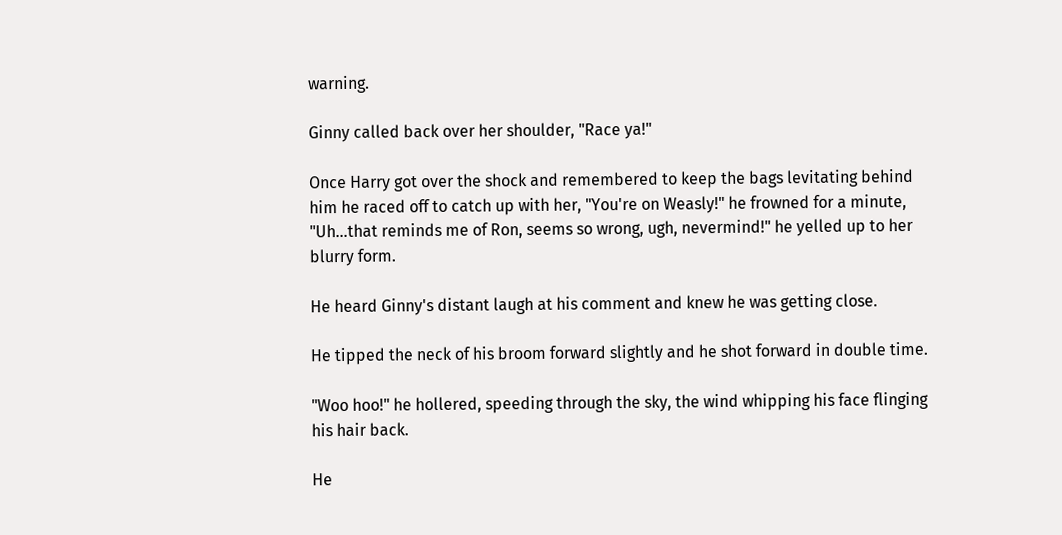warning.

Ginny called back over her shoulder, "Race ya!"

Once Harry got over the shock and remembered to keep the bags levitating behind him he raced off to catch up with her, "You're on Weasly!" he frowned for a minute, "Uh…that reminds me of Ron, seems so wrong, ugh, nevermind!" he yelled up to her blurry form.

He heard Ginny's distant laugh at his comment and knew he was getting close.

He tipped the neck of his broom forward slightly and he shot forward in double time.

"Woo hoo!" he hollered, speeding through the sky, the wind whipping his face flinging his hair back.

He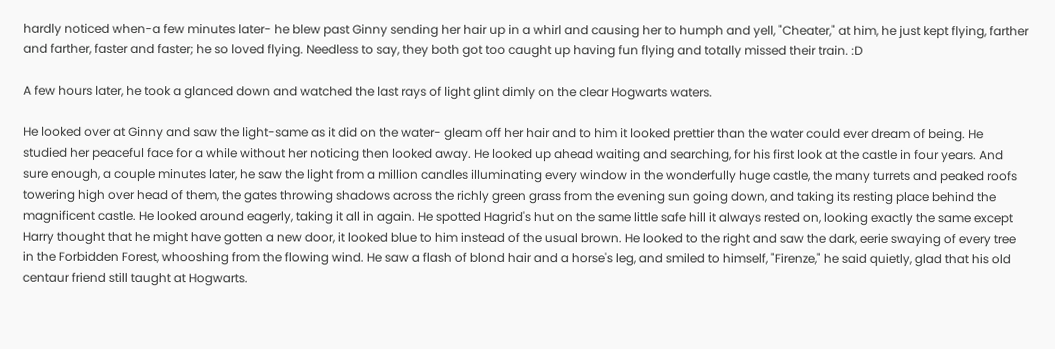hardly noticed when-a few minutes later- he blew past Ginny sending her hair up in a whirl and causing her to humph and yell, "Cheater," at him, he just kept flying, farther and farther, faster and faster; he so loved flying. Needless to say, they both got too caught up having fun flying and totally missed their train. :D

A few hours later, he took a glanced down and watched the last rays of light glint dimly on the clear Hogwarts waters.

He looked over at Ginny and saw the light-same as it did on the water- gleam off her hair and to him it looked prettier than the water could ever dream of being. He studied her peaceful face for a while without her noticing then looked away. He looked up ahead waiting and searching, for his first look at the castle in four years. And sure enough, a couple minutes later, he saw the light from a million candles illuminating every window in the wonderfully huge castle, the many turrets and peaked roofs towering high over head of them, the gates throwing shadows across the richly green grass from the evening sun going down, and taking its resting place behind the magnificent castle. He looked around eagerly, taking it all in again. He spotted Hagrid's hut on the same little safe hill it always rested on, looking exactly the same except Harry thought that he might have gotten a new door, it looked blue to him instead of the usual brown. He looked to the right and saw the dark, eerie swaying of every tree in the Forbidden Forest, whooshing from the flowing wind. He saw a flash of blond hair and a horse's leg, and smiled to himself, "Firenze," he said quietly, glad that his old centaur friend still taught at Hogwarts.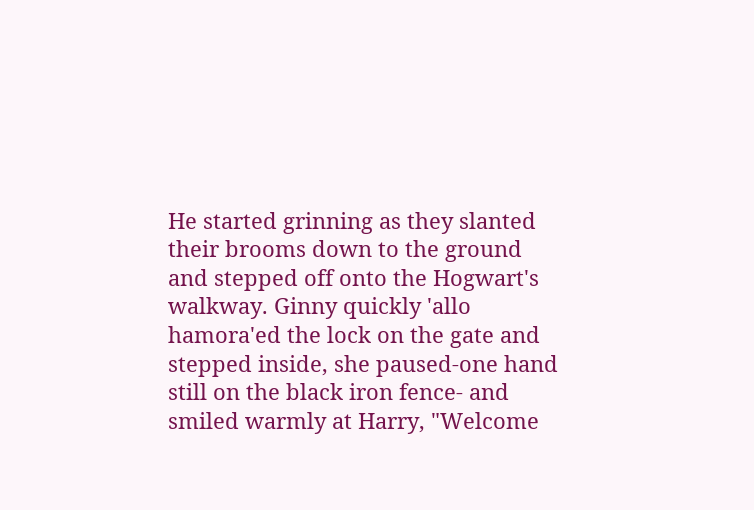He started grinning as they slanted their brooms down to the ground and stepped off onto the Hogwart's walkway. Ginny quickly 'allo hamora'ed the lock on the gate and stepped inside, she paused-one hand still on the black iron fence- and smiled warmly at Harry, "Welcome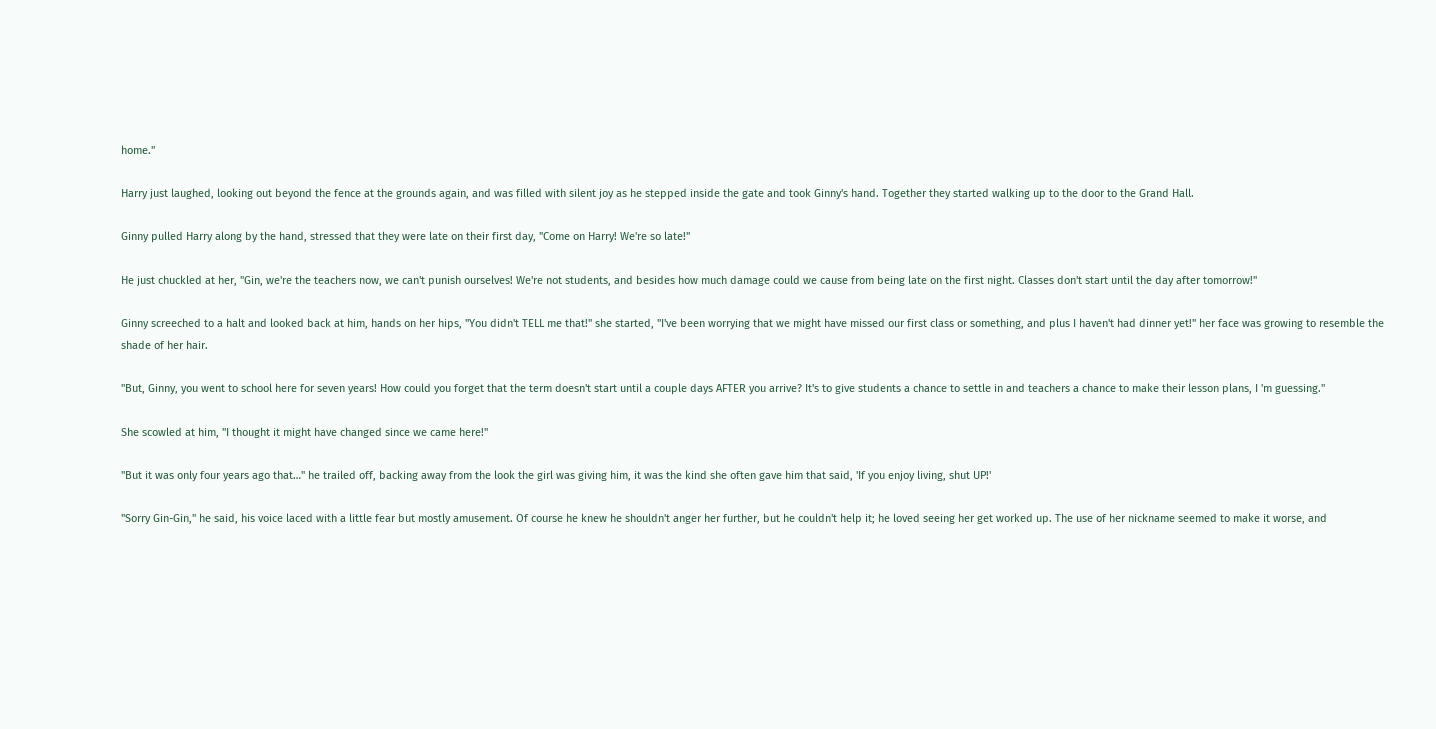home."

Harry just laughed, looking out beyond the fence at the grounds again, and was filled with silent joy as he stepped inside the gate and took Ginny's hand. Together they started walking up to the door to the Grand Hall.

Ginny pulled Harry along by the hand, stressed that they were late on their first day, "Come on Harry! We're so late!"

He just chuckled at her, "Gin, we're the teachers now, we can't punish ourselves! We're not students, and besides how much damage could we cause from being late on the first night. Classes don't start until the day after tomorrow!"

Ginny screeched to a halt and looked back at him, hands on her hips, "You didn't TELL me that!" she started, "I've been worrying that we might have missed our first class or something, and plus I haven't had dinner yet!" her face was growing to resemble the shade of her hair.

"But, Ginny, you went to school here for seven years! How could you forget that the term doesn't start until a couple days AFTER you arrive? It's to give students a chance to settle in and teachers a chance to make their lesson plans, I 'm guessing."

She scowled at him, "I thought it might have changed since we came here!"

"But it was only four years ago that…" he trailed off, backing away from the look the girl was giving him, it was the kind she often gave him that said, 'If you enjoy living, shut UP!'

"Sorry Gin-Gin," he said, his voice laced with a little fear but mostly amusement. Of course he knew he shouldn't anger her further, but he couldn't help it; he loved seeing her get worked up. The use of her nickname seemed to make it worse, and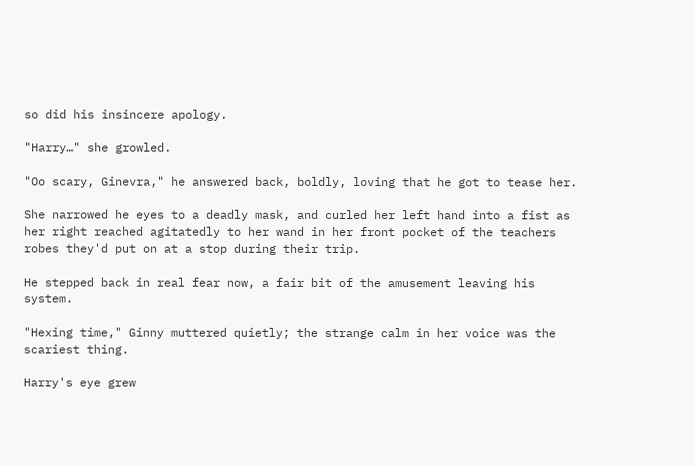so did his insincere apology.

"Harry…" she growled.

"Oo scary, Ginevra," he answered back, boldly, loving that he got to tease her.

She narrowed he eyes to a deadly mask, and curled her left hand into a fist as her right reached agitatedly to her wand in her front pocket of the teachers robes they'd put on at a stop during their trip.

He stepped back in real fear now, a fair bit of the amusement leaving his system.

"Hexing time," Ginny muttered quietly; the strange calm in her voice was the scariest thing.

Harry's eye grew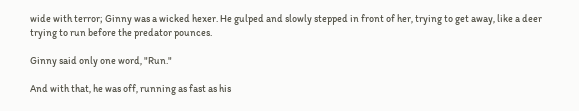wide with terror; Ginny was a wicked hexer. He gulped and slowly stepped in front of her, trying to get away, like a deer trying to run before the predator pounces.

Ginny said only one word, "Run."

And with that, he was off, running as fast as his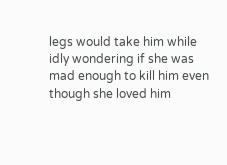legs would take him while idly wondering if she was mad enough to kill him even though she loved him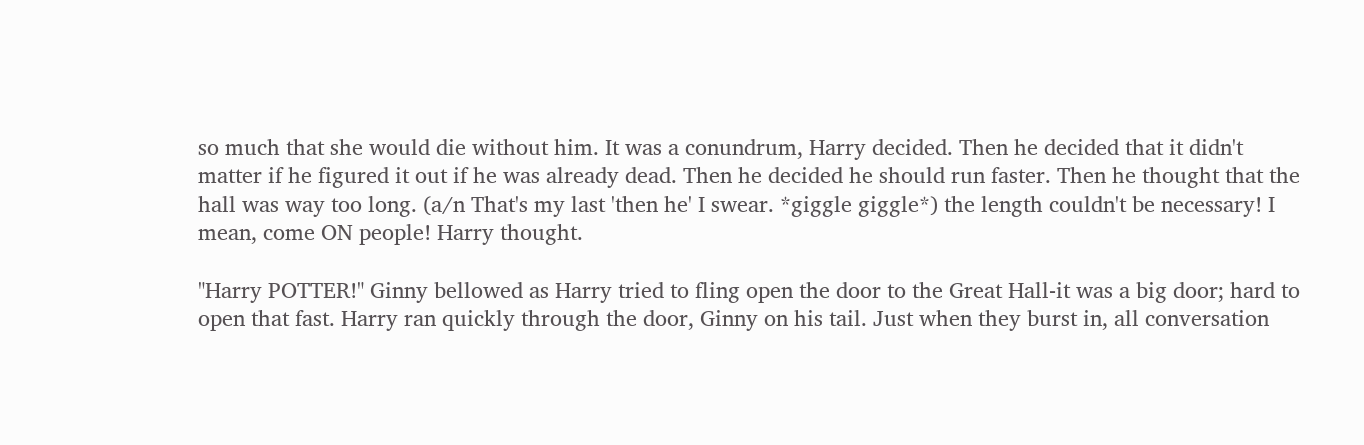so much that she would die without him. It was a conundrum, Harry decided. Then he decided that it didn't matter if he figured it out if he was already dead. Then he decided he should run faster. Then he thought that the hall was way too long. (a/n That's my last 'then he' I swear. *giggle giggle*) the length couldn't be necessary! I mean, come ON people! Harry thought.

"Harry POTTER!" Ginny bellowed as Harry tried to fling open the door to the Great Hall-it was a big door; hard to open that fast. Harry ran quickly through the door, Ginny on his tail. Just when they burst in, all conversation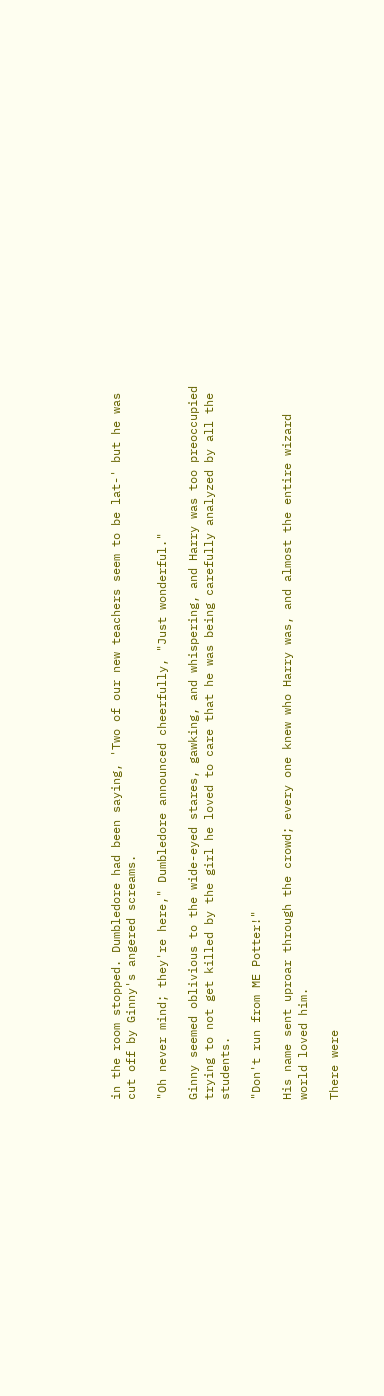in the room stopped. Dumbledore had been saying, 'Two of our new teachers seem to be lat-' but he was cut off by Ginny's angered screams.

"Oh never mind; they're here," Dumbledore announced cheerfully, "Just wonderful."

Ginny seemed oblivious to the wide-eyed stares, gawking, and whispering, and Harry was too preoccupied trying to not get killed by the girl he loved to care that he was being carefully analyzed by all the students.

"Don't run from ME Potter!"

His name sent uproar through the crowd; every one knew who Harry was, and almost the entire wizard world loved him.

There were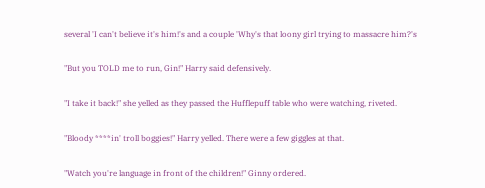several 'I can't believe it's him!'s and a couple 'Why's that loony girl trying to massacre him?'s

"But you TOLD me to run, Gin!" Harry said defensively.

"I take it back!" she yelled as they passed the Hufflepuff table who were watching, riveted.

"Bloody ****in' troll boggies!" Harry yelled. There were a few giggles at that.

"Watch you're language in front of the children!" Ginny ordered.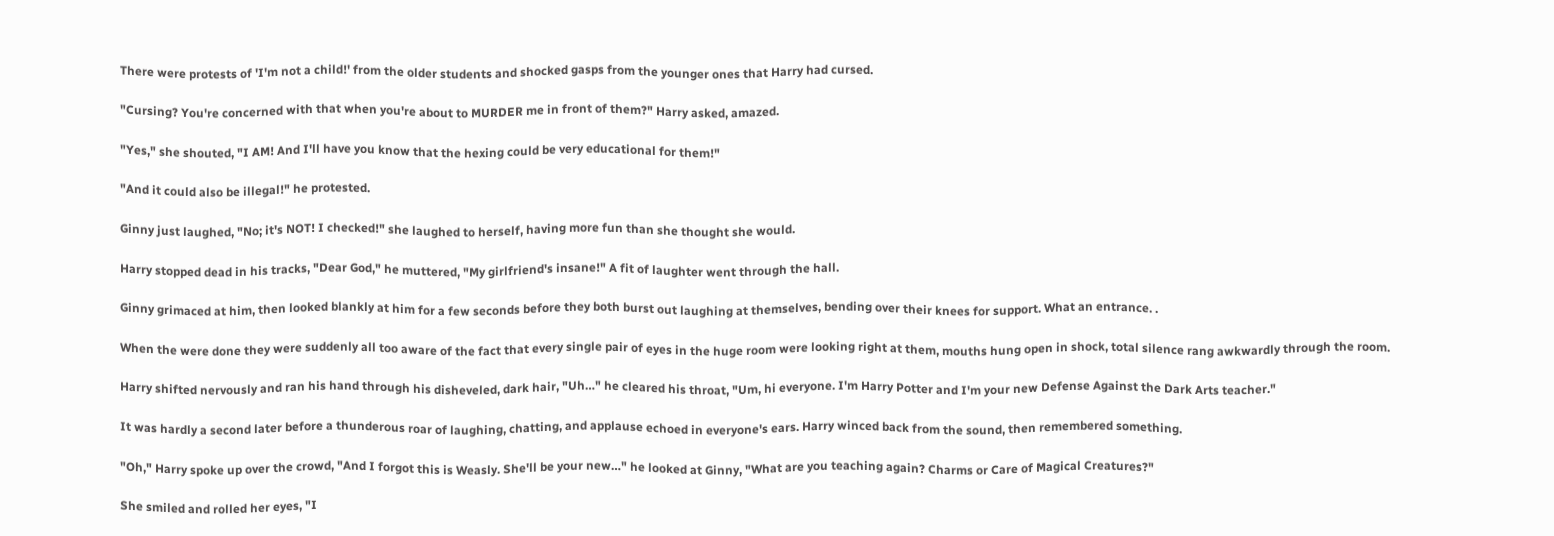There were protests of 'I'm not a child!' from the older students and shocked gasps from the younger ones that Harry had cursed.

"Cursing? You're concerned with that when you're about to MURDER me in front of them?" Harry asked, amazed.

"Yes," she shouted, "I AM! And I'll have you know that the hexing could be very educational for them!"

"And it could also be illegal!" he protested.

Ginny just laughed, "No; it's NOT! I checked!" she laughed to herself, having more fun than she thought she would.

Harry stopped dead in his tracks, "Dear God," he muttered, "My girlfriend's insane!" A fit of laughter went through the hall.

Ginny grimaced at him, then looked blankly at him for a few seconds before they both burst out laughing at themselves, bending over their knees for support. What an entrance. .

When the were done they were suddenly all too aware of the fact that every single pair of eyes in the huge room were looking right at them, mouths hung open in shock, total silence rang awkwardly through the room.

Harry shifted nervously and ran his hand through his disheveled, dark hair, "Uh…" he cleared his throat, "Um, hi everyone. I'm Harry Potter and I'm your new Defense Against the Dark Arts teacher."

It was hardly a second later before a thunderous roar of laughing, chatting, and applause echoed in everyone's ears. Harry winced back from the sound, then remembered something.

"Oh," Harry spoke up over the crowd, "And I forgot this is Weasly. She'll be your new…" he looked at Ginny, "What are you teaching again? Charms or Care of Magical Creatures?"

She smiled and rolled her eyes, "I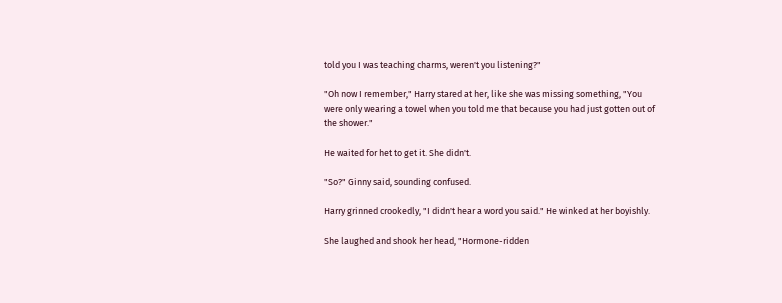told you I was teaching charms, weren't you listening?"

"Oh now I remember," Harry stared at her, like she was missing something, "You were only wearing a towel when you told me that because you had just gotten out of the shower."

He waited for het to get it. She didn't.

"So?" Ginny said, sounding confused.

Harry grinned crookedly, "I didn't hear a word you said." He winked at her boyishly.

She laughed and shook her head, "Hormone-ridden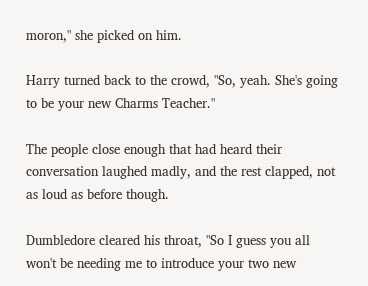moron," she picked on him.

Harry turned back to the crowd, "So, yeah. She's going to be your new Charms Teacher."

The people close enough that had heard their conversation laughed madly, and the rest clapped, not as loud as before though.

Dumbledore cleared his throat, "So I guess you all won't be needing me to introduce your two new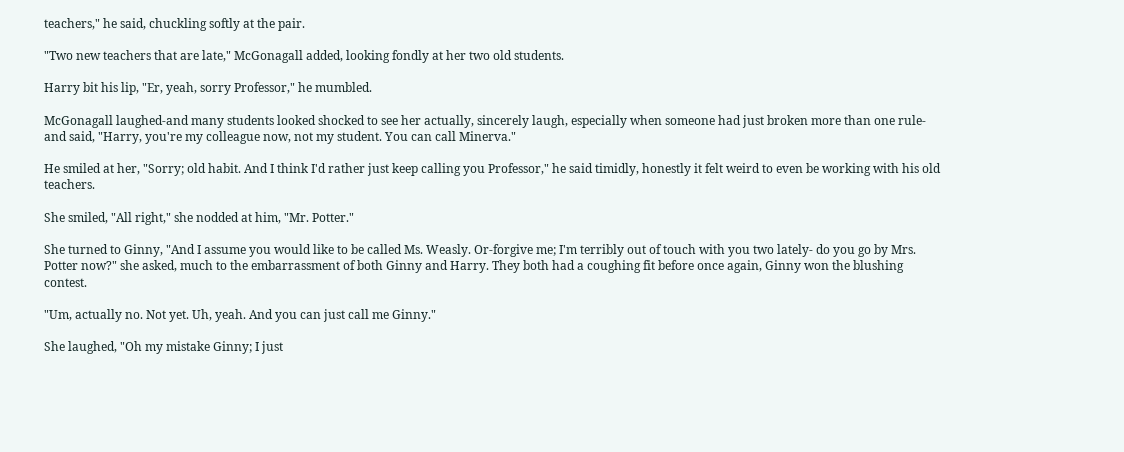teachers," he said, chuckling softly at the pair.

"Two new teachers that are late," McGonagall added, looking fondly at her two old students.

Harry bit his lip, "Er, yeah, sorry Professor," he mumbled.

McGonagall laughed-and many students looked shocked to see her actually, sincerely laugh, especially when someone had just broken more than one rule- and said, "Harry, you're my colleague now, not my student. You can call Minerva."

He smiled at her, "Sorry; old habit. And I think I'd rather just keep calling you Professor," he said timidly, honestly it felt weird to even be working with his old teachers.

She smiled, "All right," she nodded at him, "Mr. Potter."

She turned to Ginny, "And I assume you would like to be called Ms. Weasly. Or-forgive me; I'm terribly out of touch with you two lately- do you go by Mrs. Potter now?" she asked, much to the embarrassment of both Ginny and Harry. They both had a coughing fit before once again, Ginny won the blushing contest.

"Um, actually no. Not yet. Uh, yeah. And you can just call me Ginny."

She laughed, "Oh my mistake Ginny; I just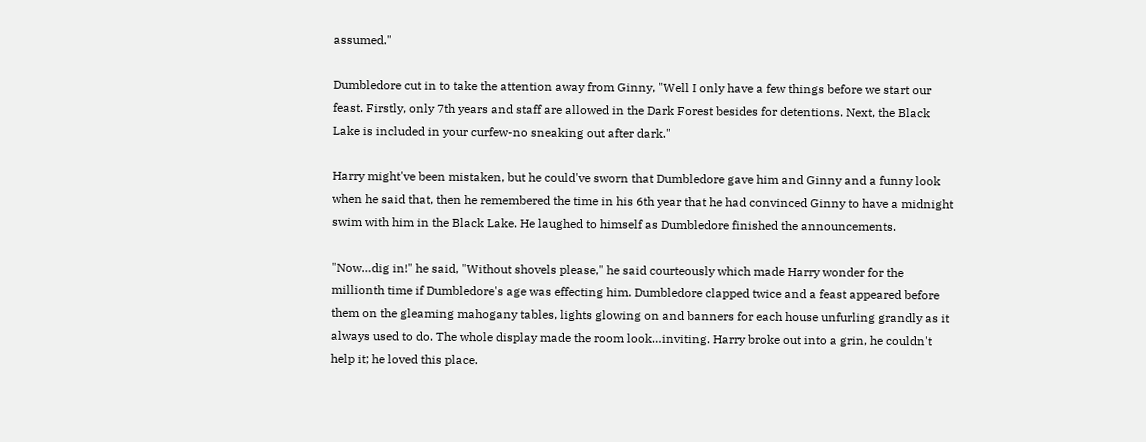assumed."

Dumbledore cut in to take the attention away from Ginny, "Well I only have a few things before we start our feast. Firstly, only 7th years and staff are allowed in the Dark Forest besides for detentions. Next, the Black Lake is included in your curfew-no sneaking out after dark."

Harry might've been mistaken, but he could've sworn that Dumbledore gave him and Ginny and a funny look when he said that, then he remembered the time in his 6th year that he had convinced Ginny to have a midnight swim with him in the Black Lake. He laughed to himself as Dumbledore finished the announcements.

"Now…dig in!" he said, "Without shovels please," he said courteously which made Harry wonder for the millionth time if Dumbledore's age was effecting him. Dumbledore clapped twice and a feast appeared before them on the gleaming mahogany tables, lights glowing on and banners for each house unfurling grandly as it always used to do. The whole display made the room look…inviting. Harry broke out into a grin, he couldn't help it; he loved this place.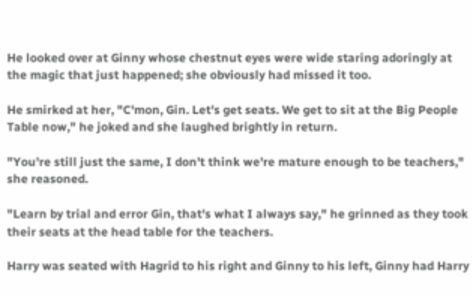He looked over at Ginny whose chestnut eyes were wide staring adoringly at the magic that just happened; she obviously had missed it too.

He smirked at her, "C'mon, Gin. Let's get seats. We get to sit at the Big People Table now," he joked and she laughed brightly in return.

"You're still just the same, I don't think we're mature enough to be teachers," she reasoned.

"Learn by trial and error Gin, that's what I always say," he grinned as they took their seats at the head table for the teachers.

Harry was seated with Hagrid to his right and Ginny to his left, Ginny had Harry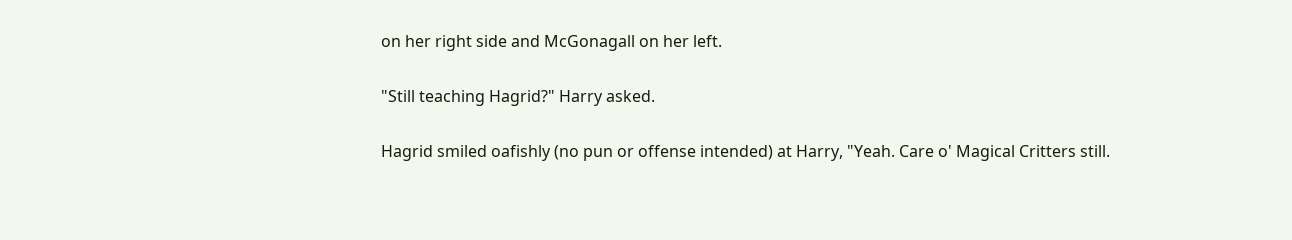on her right side and McGonagall on her left.

"Still teaching Hagrid?" Harry asked.

Hagrid smiled oafishly (no pun or offense intended) at Harry, "Yeah. Care o' Magical Critters still.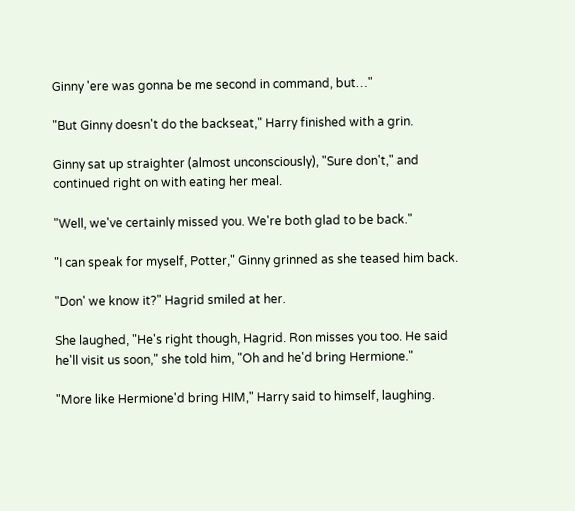Ginny 'ere was gonna be me second in command, but…"

"But Ginny doesn't do the backseat," Harry finished with a grin.

Ginny sat up straighter (almost unconsciously), "Sure don't," and continued right on with eating her meal.

"Well, we've certainly missed you. We're both glad to be back."

"I can speak for myself, Potter," Ginny grinned as she teased him back.

"Don' we know it?" Hagrid smiled at her.

She laughed, "He's right though, Hagrid. Ron misses you too. He said he'll visit us soon," she told him, "Oh and he'd bring Hermione."

"More like Hermione'd bring HIM," Harry said to himself, laughing.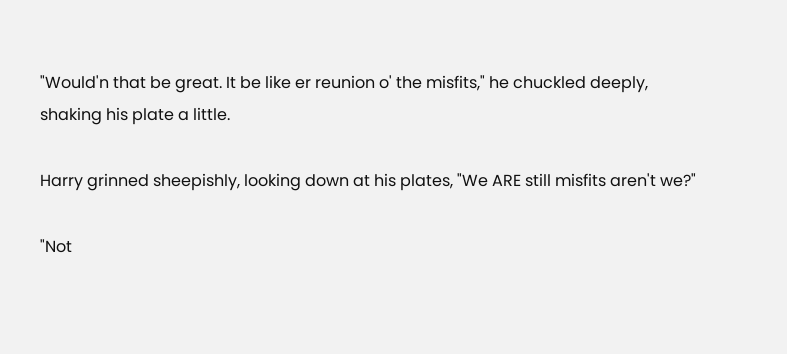"Would'n that be great. It be like er reunion o' the misfits," he chuckled deeply, shaking his plate a little.

Harry grinned sheepishly, looking down at his plates, "We ARE still misfits aren't we?"

"Not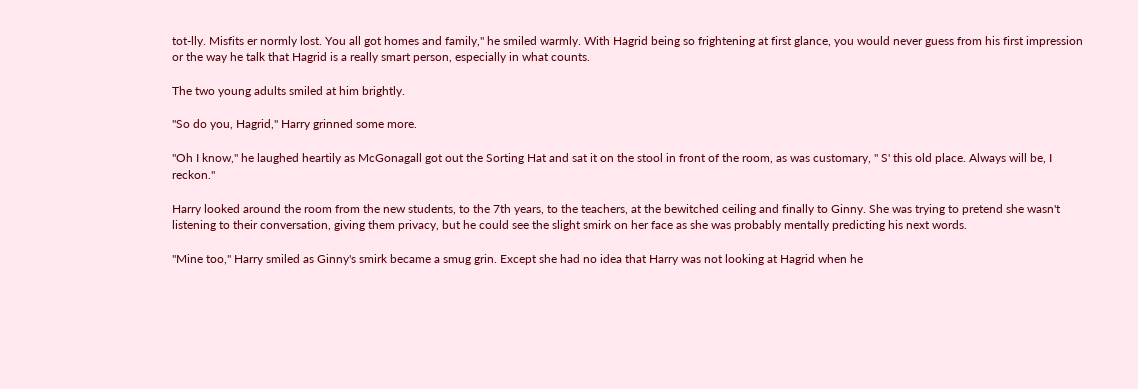tot-lly. Misfits er normly lost. You all got homes and family," he smiled warmly. With Hagrid being so frightening at first glance, you would never guess from his first impression or the way he talk that Hagrid is a really smart person, especially in what counts.

The two young adults smiled at him brightly.

"So do you, Hagrid," Harry grinned some more.

"Oh I know," he laughed heartily as McGonagall got out the Sorting Hat and sat it on the stool in front of the room, as was customary, " S' this old place. Always will be, I reckon."

Harry looked around the room from the new students, to the 7th years, to the teachers, at the bewitched ceiling and finally to Ginny. She was trying to pretend she wasn't listening to their conversation, giving them privacy, but he could see the slight smirk on her face as she was probably mentally predicting his next words.

"Mine too," Harry smiled as Ginny's smirk became a smug grin. Except she had no idea that Harry was not looking at Hagrid when he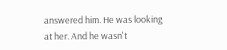answered him. He was looking at her. And he wasn't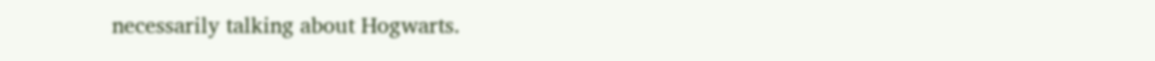necessarily talking about Hogwarts.